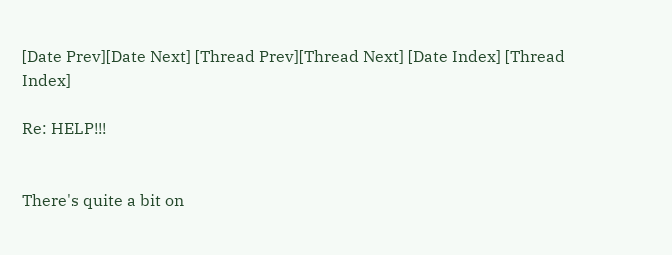[Date Prev][Date Next] [Thread Prev][Thread Next] [Date Index] [Thread Index]

Re: HELP!!!


There's quite a bit on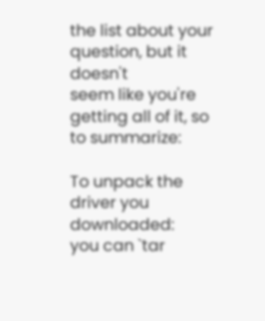the list about your question, but it doesn't
seem like you're getting all of it, so to summarize:

To unpack the driver you downloaded:
you can `tar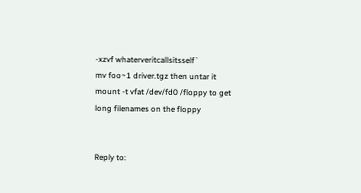-xzvf whaterveritcallsitsself`
mv foo~1 driver.tgz then untar it
mount -t vfat /dev/fd0 /floppy to get long filenames on the floppy


Reply to: